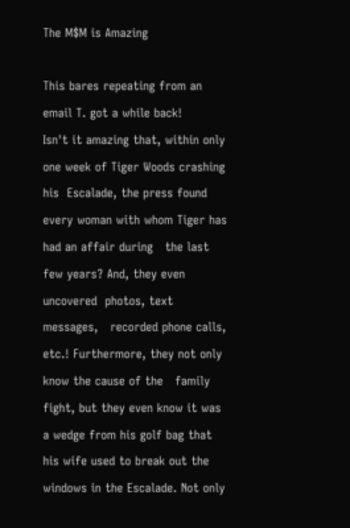The M$M is Amazing

This bares repeating from an email T. got a while back!
Isn't it amazing that, within only one week of Tiger Woods crashing his  Escalade, the press found every woman with whom Tiger has had an affair during   the last few years? And, they even uncovered  photos, text messages,   recorded phone calls, etc.! Furthermore, they not only know the cause of the   family fight, but they even know it was a wedge from his golf bag that his wife used to break out the windows in the Escalade. Not only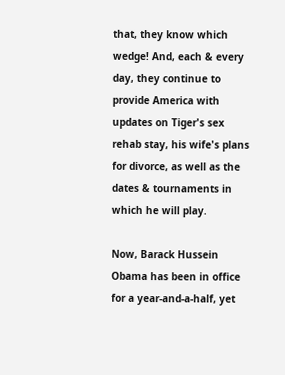that, they know which wedge! And, each & every day, they continue to provide America with updates on Tiger's sex rehab stay, his wife's plans for divorce, as well as the dates & tournaments in which he will play.

Now, Barack Hussein Obama has been in office for a year-and-a-half, yet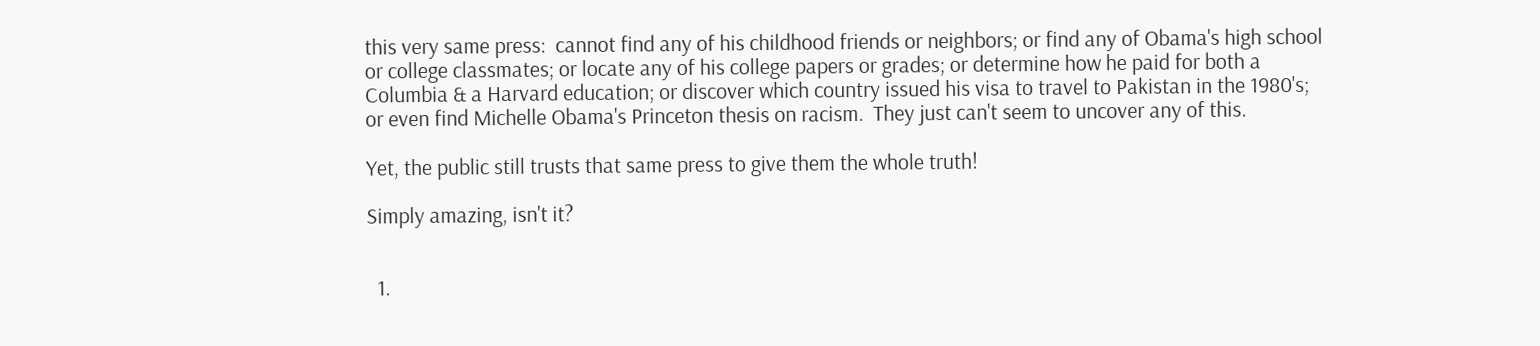this very same press:  cannot find any of his childhood friends or neighbors; or find any of Obama's high school or college classmates; or locate any of his college papers or grades; or determine how he paid for both a Columbia & a Harvard education; or discover which country issued his visa to travel to Pakistan in the 1980's; or even find Michelle Obama's Princeton thesis on racism.  They just can't seem to uncover any of this.

Yet, the public still trusts that same press to give them the whole truth!

Simply amazing, isn't it?


  1.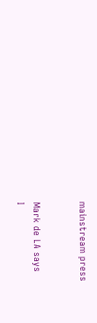mainstream press


Mark de LA says
I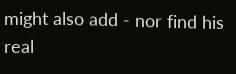might also add - nor find his real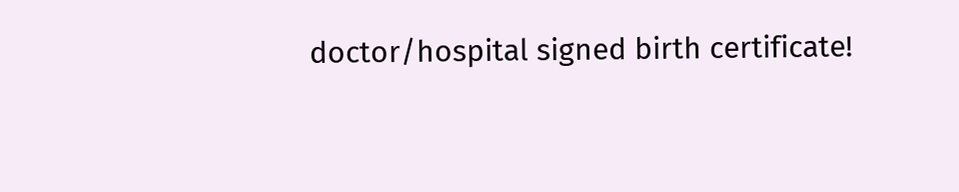doctor/hospital signed birth certificate!